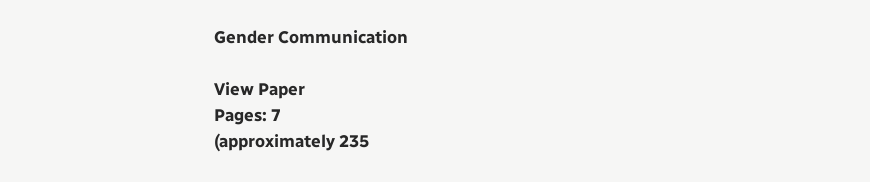Gender Communication

View Paper
Pages: 7
(approximately 235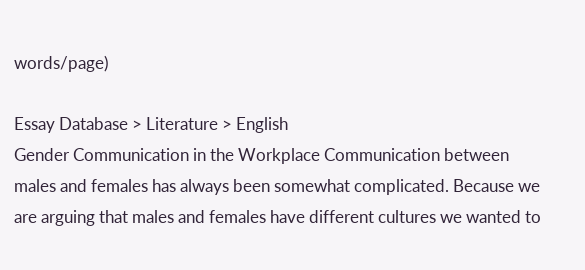words/page)

Essay Database > Literature > English
Gender Communication in the Workplace Communication between males and females has always been somewhat complicated. Because we are arguing that males and females have different cultures we wanted to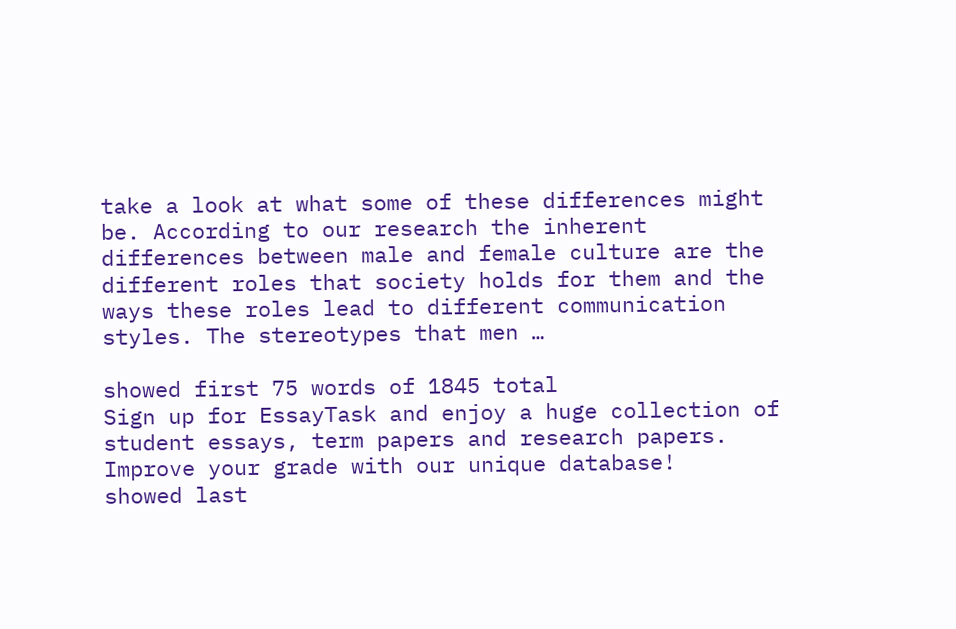take a look at what some of these differences might be. According to our research the inherent differences between male and female culture are the different roles that society holds for them and the ways these roles lead to different communication styles. The stereotypes that men …

showed first 75 words of 1845 total
Sign up for EssayTask and enjoy a huge collection of student essays, term papers and research papers. Improve your grade with our unique database!
showed last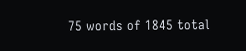75 words of 1845 total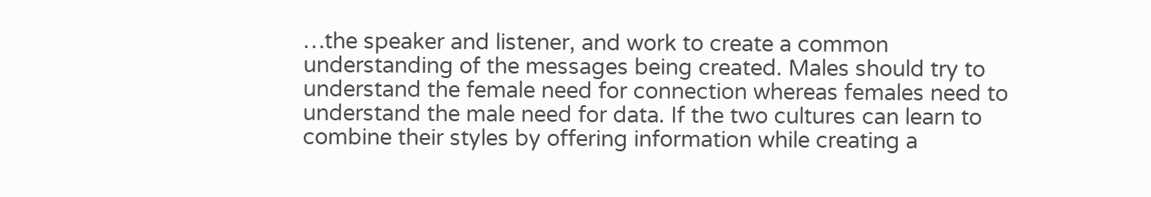…the speaker and listener, and work to create a common understanding of the messages being created. Males should try to understand the female need for connection whereas females need to understand the male need for data. If the two cultures can learn to combine their styles by offering information while creating a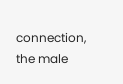connection, the male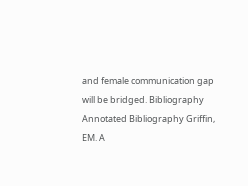and female communication gap will be bridged. Bibliography Annotated Bibliography Griffin, EM. A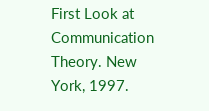First Look at Communication Theory. New York, 1997.